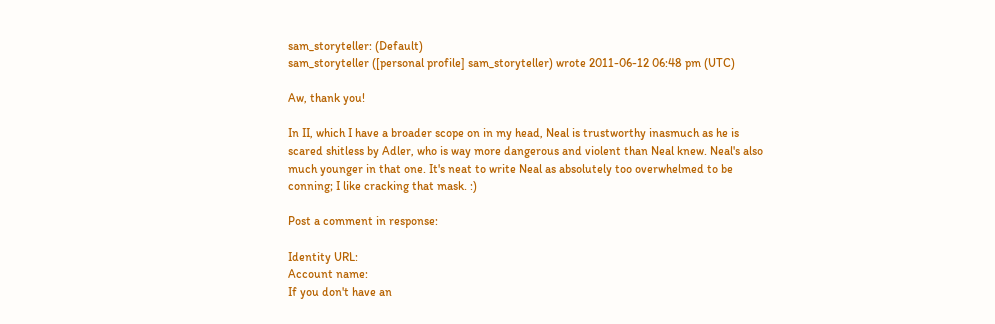sam_storyteller: (Default)
sam_storyteller ([personal profile] sam_storyteller) wrote 2011-06-12 06:48 pm (UTC)

Aw, thank you!

In II, which I have a broader scope on in my head, Neal is trustworthy inasmuch as he is scared shitless by Adler, who is way more dangerous and violent than Neal knew. Neal's also much younger in that one. It's neat to write Neal as absolutely too overwhelmed to be conning; I like cracking that mask. :)

Post a comment in response:

Identity URL:
Account name:
If you don't have an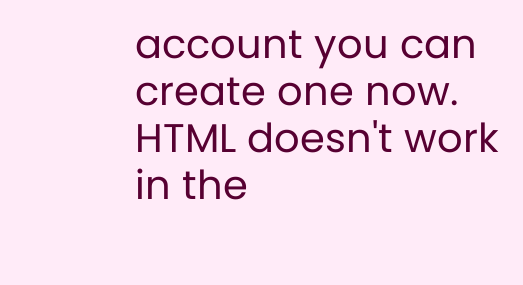account you can create one now.
HTML doesn't work in the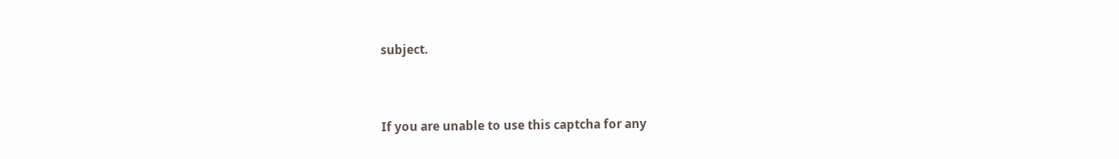subject.


If you are unable to use this captcha for any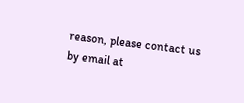reason, please contact us by email at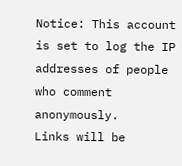Notice: This account is set to log the IP addresses of people who comment anonymously.
Links will be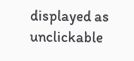displayed as unclickable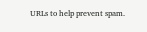URLs to help prevent spam.